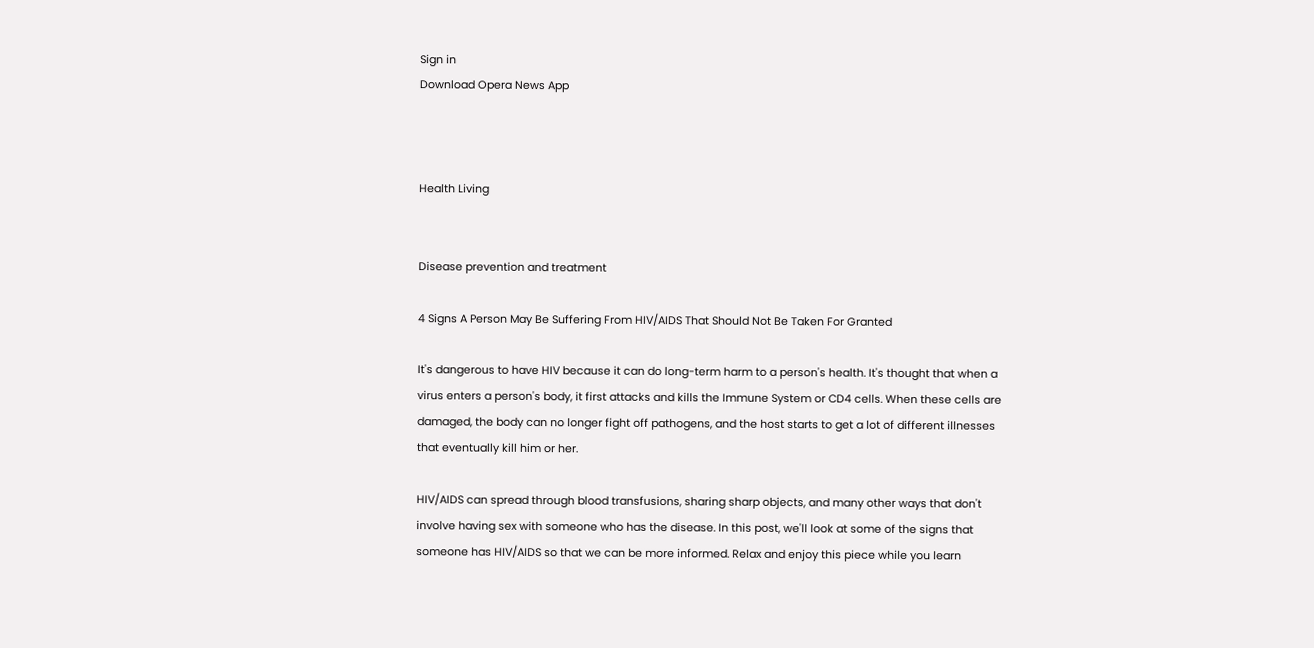Sign in
Download Opera News App



Health Living


Disease prevention and treatment

4 Signs A Person May Be Suffering From HIV/AIDS That Should Not Be Taken For Granted

It's dangerous to have HIV because it can do long-term harm to a person's health. It's thought that when a virus enters a person's body, it first attacks and kills the Immune System or CD4 cells. When these cells are damaged, the body can no longer fight off pathogens, and the host starts to get a lot of different illnesses that eventually kill him or her.

HIV/AIDS can spread through blood transfusions, sharing sharp objects, and many other ways that don't involve having sex with someone who has the disease. In this post, we'll look at some of the signs that someone has HIV/AIDS so that we can be more informed. Relax and enjoy this piece while you learn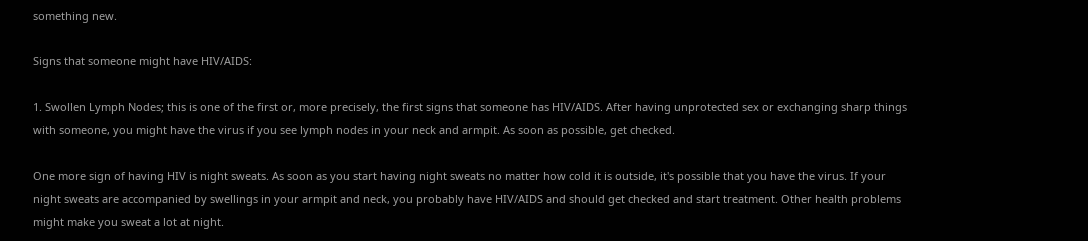something new.

Signs that someone might have HIV/AIDS:

1. Swollen Lymph Nodes; this is one of the first or, more precisely, the first signs that someone has HIV/AIDS. After having unprotected sex or exchanging sharp things with someone, you might have the virus if you see lymph nodes in your neck and armpit. As soon as possible, get checked.

One more sign of having HIV is night sweats. As soon as you start having night sweats no matter how cold it is outside, it's possible that you have the virus. If your night sweats are accompanied by swellings in your armpit and neck, you probably have HIV/AIDS and should get checked and start treatment. Other health problems might make you sweat a lot at night.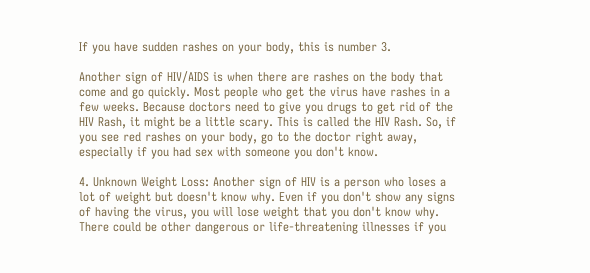If you have sudden rashes on your body, this is number 3.

Another sign of HIV/AIDS is when there are rashes on the body that come and go quickly. Most people who get the virus have rashes in a few weeks. Because doctors need to give you drugs to get rid of the HIV Rash, it might be a little scary. This is called the HIV Rash. So, if you see red rashes on your body, go to the doctor right away, especially if you had sex with someone you don't know.

4. Unknown Weight Loss: Another sign of HIV is a person who loses a lot of weight but doesn't know why. Even if you don't show any signs of having the virus, you will lose weight that you don't know why. There could be other dangerous or life-threatening illnesses if you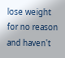lose weight for no reason and haven't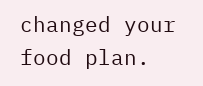changed your food plan.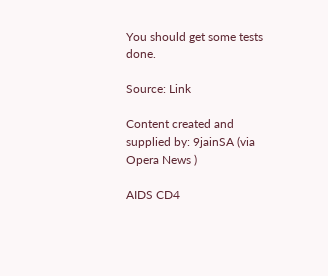You should get some tests done.

Source: Link

Content created and supplied by: 9jainSA (via Opera News )

AIDS CD4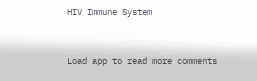HIV Immune System


Load app to read more comments